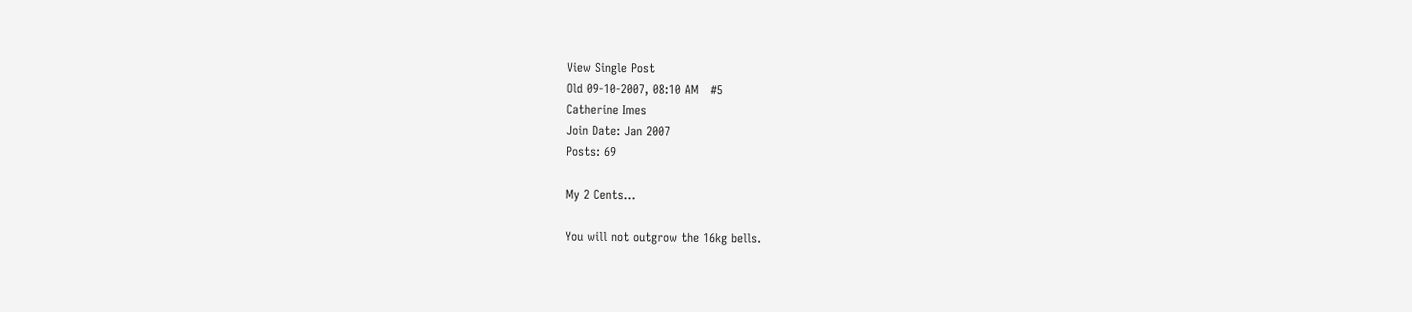View Single Post
Old 09-10-2007, 08:10 AM   #5
Catherine Imes
Join Date: Jan 2007
Posts: 69

My 2 Cents...

You will not outgrow the 16kg bells.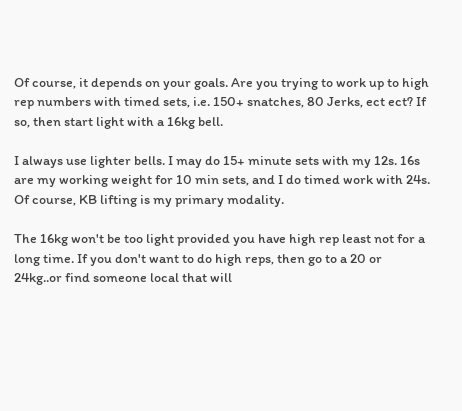Of course, it depends on your goals. Are you trying to work up to high rep numbers with timed sets, i.e. 150+ snatches, 80 Jerks, ect ect? If so, then start light with a 16kg bell.

I always use lighter bells. I may do 15+ minute sets with my 12s. 16s are my working weight for 10 min sets, and I do timed work with 24s. Of course, KB lifting is my primary modality.

The 16kg won't be too light provided you have high rep least not for a long time. If you don't want to do high reps, then go to a 20 or 24kg..or find someone local that will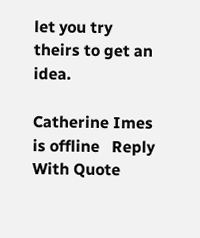let you try theirs to get an idea.

Catherine Imes is offline   Reply With Quote